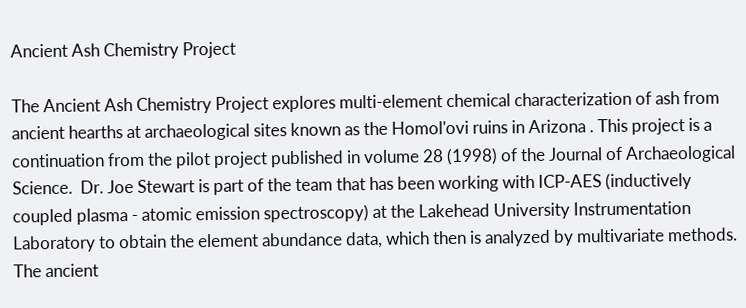Ancient Ash Chemistry Project

The Ancient Ash Chemistry Project explores multi-element chemical characterization of ash from ancient hearths at archaeological sites known as the Homol'ovi ruins in Arizona . This project is a continuation from the pilot project published in volume 28 (1998) of the Journal of Archaeological Science.  Dr. Joe Stewart is part of the team that has been working with ICP-AES (inductively coupled plasma - atomic emission spectroscopy) at the Lakehead University Instrumentation Laboratory to obtain the element abundance data, which then is analyzed by multivariate methods. The ancient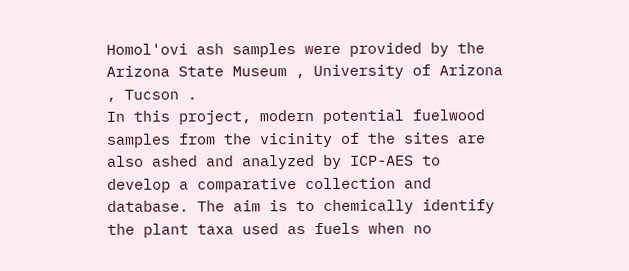Homol'ovi ash samples were provided by the Arizona State Museum , University of Arizona , Tucson .
In this project, modern potential fuelwood samples from the vicinity of the sites are also ashed and analyzed by ICP-AES to develop a comparative collection and database. The aim is to chemically identify the plant taxa used as fuels when no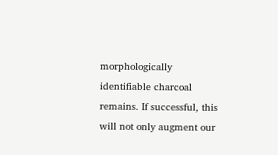morphologically identifiable charcoal remains. If successful, this will not only augment our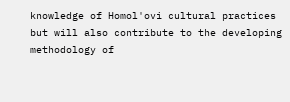knowledge of Homol'ovi cultural practices but will also contribute to the developing methodology of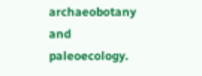archaeobotany and paleoecology.